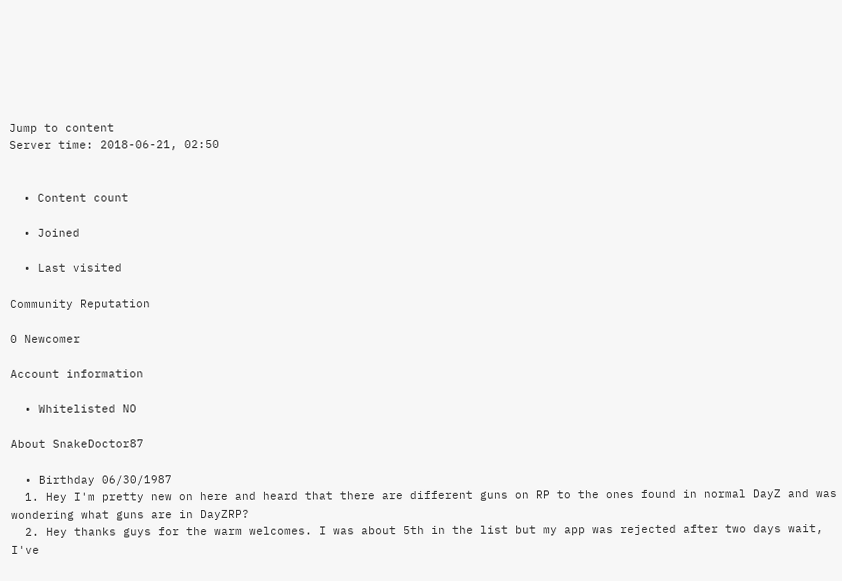Jump to content
Server time: 2018-06-21, 02:50


  • Content count

  • Joined

  • Last visited

Community Reputation

0 Newcomer

Account information

  • Whitelisted NO

About SnakeDoctor87

  • Birthday 06/30/1987
  1. Hey I'm pretty new on here and heard that there are different guns on RP to the ones found in normal DayZ and was wondering what guns are in DayZRP?
  2. Hey thanks guys for the warm welcomes. I was about 5th in the list but my app was rejected after two days wait, I've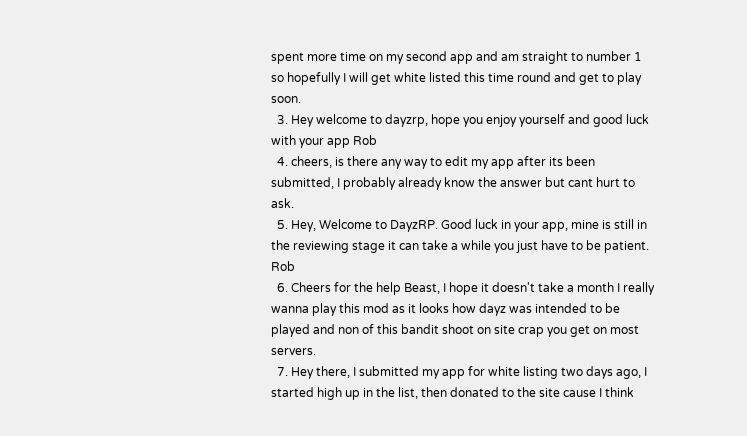spent more time on my second app and am straight to number 1 so hopefully I will get white listed this time round and get to play soon.
  3. Hey welcome to dayzrp, hope you enjoy yourself and good luck with your app Rob
  4. cheers, is there any way to edit my app after its been submitted, I probably already know the answer but cant hurt to ask.
  5. Hey, Welcome to DayzRP. Good luck in your app, mine is still in the reviewing stage it can take a while you just have to be patient. Rob
  6. Cheers for the help Beast, I hope it doesn't take a month I really wanna play this mod as it looks how dayz was intended to be played and non of this bandit shoot on site crap you get on most servers.
  7. Hey there, I submitted my app for white listing two days ago, I started high up in the list, then donated to the site cause I think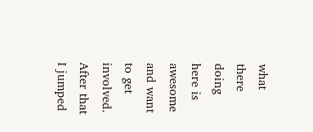what there doing here is awesome and want to get involved. After that I jumped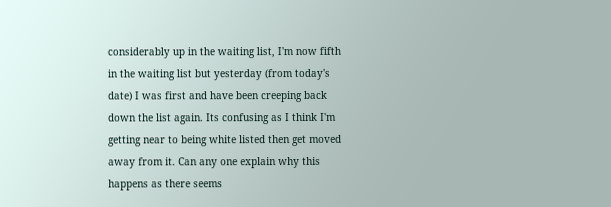considerably up in the waiting list, I'm now fifth in the waiting list but yesterday (from today's date) I was first and have been creeping back down the list again. Its confusing as I think I'm getting near to being white listed then get moved away from it. Can any one explain why this happens as there seems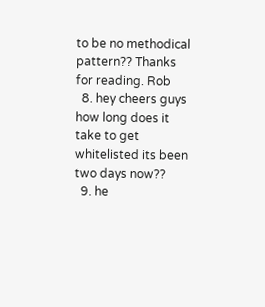to be no methodical pattern?? Thanks for reading. Rob
  8. hey cheers guys how long does it take to get whitelisted its been two days now??
  9. he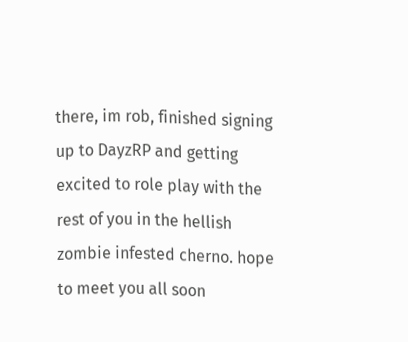there, im rob, finished signing up to DayzRP and getting excited to role play with the rest of you in the hellish zombie infested cherno. hope to meet you all soon